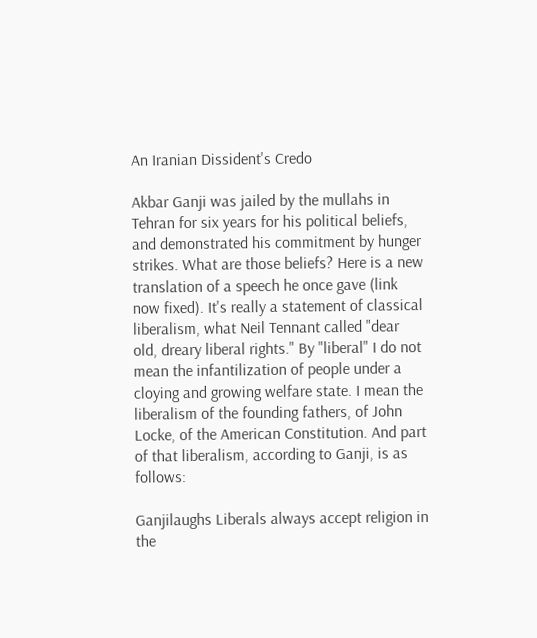An Iranian Dissident's Credo

Akbar Ganji was jailed by the mullahs in Tehran for six years for his political beliefs, and demonstrated his commitment by hunger strikes. What are those beliefs? Here is a new translation of a speech he once gave (link now fixed). It's really a statement of classical liberalism, what Neil Tennant called "dear old, dreary liberal rights." By "liberal" I do not mean the infantilization of people under a cloying and growing welfare state. I mean the liberalism of the founding fathers, of John Locke, of the American Constitution. And part of that liberalism, according to Ganji, is as follows:

Ganjilaughs Liberals always accept religion in the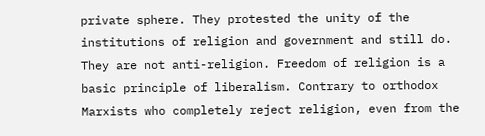private sphere. They protested the unity of the institutions of religion and government and still do. They are not anti-religion. Freedom of religion is a basic principle of liberalism. Contrary to orthodox Marxists who completely reject religion, even from the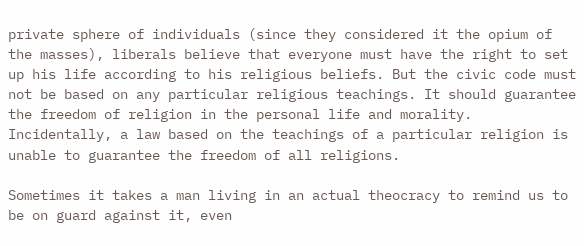private sphere of individuals (since they considered it the opium of the masses), liberals believe that everyone must have the right to set up his life according to his religious beliefs. But the civic code must not be based on any particular religious teachings. It should guarantee the freedom of religion in the personal life and morality. Incidentally, a law based on the teachings of a particular religion is unable to guarantee the freedom of all religions.

Sometimes it takes a man living in an actual theocracy to remind us to be on guard against it, even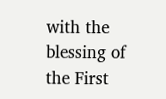with the blessing of the First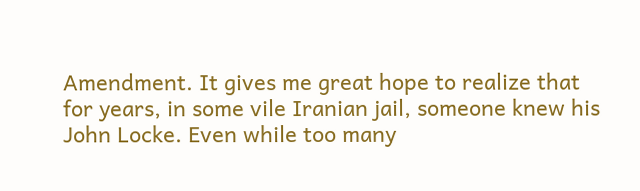Amendment. It gives me great hope to realize that for years, in some vile Iranian jail, someone knew his John Locke. Even while too many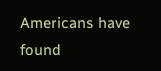Americans have found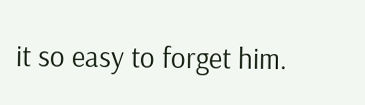it so easy to forget him.